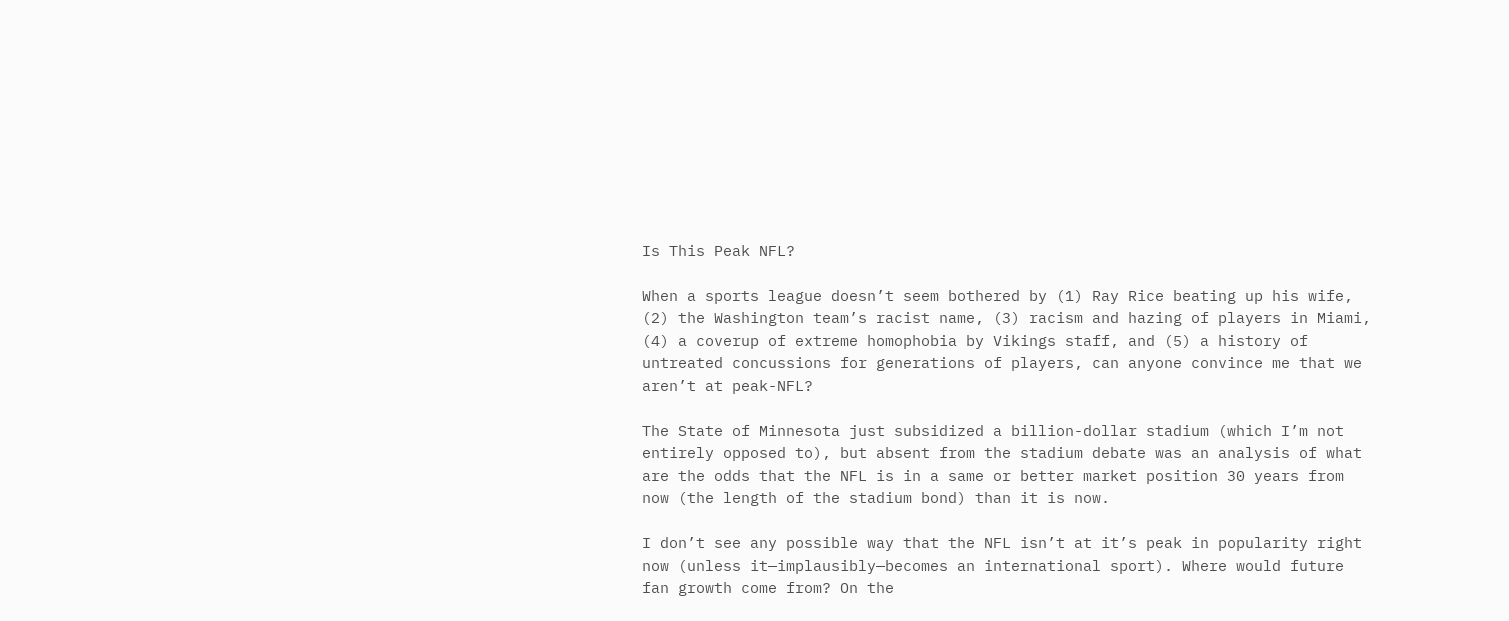Is This Peak NFL?

When a sports league doesn’t seem bothered by (1) Ray Rice beating up his wife, (2) the Washington team’s racist name, (3) racism and hazing of players in Miami, (4) a coverup of extreme homophobia by Vikings staff, and (5) a history of untreated concussions for generations of players, can anyone convince me that we aren’t at peak-NFL?

The State of Minnesota just subsidized a billion-dollar stadium (which I’m not entirely opposed to), but absent from the stadium debate was an analysis of what are the odds that the NFL is in a same or better market position 30 years from now (the length of the stadium bond) than it is now.

I don’t see any possible way that the NFL isn’t at it’s peak in popularity right now (unless it—implausibly—becomes an international sport). Where would future fan growth come from? On the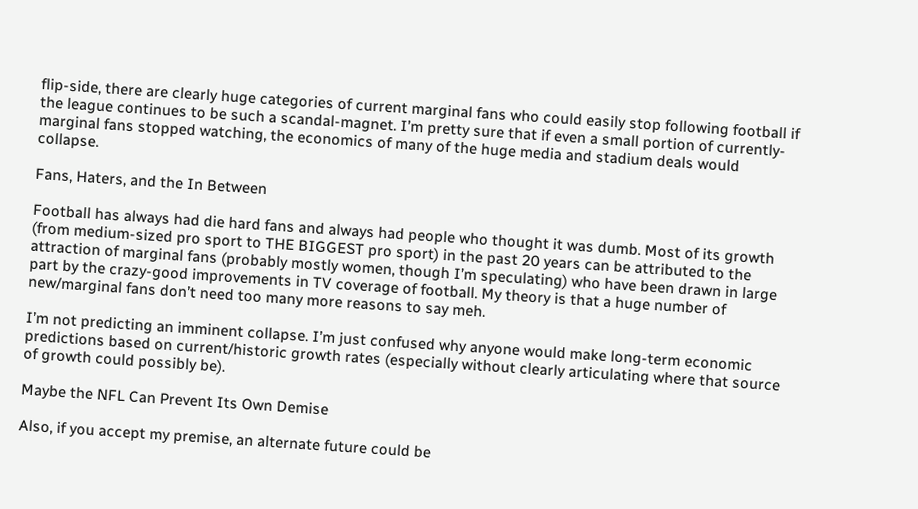flip-side, there are clearly huge categories of current marginal fans who could easily stop following football if the league continues to be such a scandal-magnet. I’m pretty sure that if even a small portion of currently-marginal fans stopped watching, the economics of many of the huge media and stadium deals would collapse.

Fans, Haters, and the In Between

Football has always had die hard fans and always had people who thought it was dumb. Most of its growth (from medium-sized pro sport to THE BIGGEST pro sport) in the past 20 years can be attributed to the attraction of marginal fans (probably mostly women, though I’m speculating) who have been drawn in large part by the crazy-good improvements in TV coverage of football. My theory is that a huge number of new/marginal fans don’t need too many more reasons to say meh.

I’m not predicting an imminent collapse. I’m just confused why anyone would make long-term economic predictions based on current/historic growth rates (especially without clearly articulating where that source of growth could possibly be).

Maybe the NFL Can Prevent Its Own Demise

Also, if you accept my premise, an alternate future could be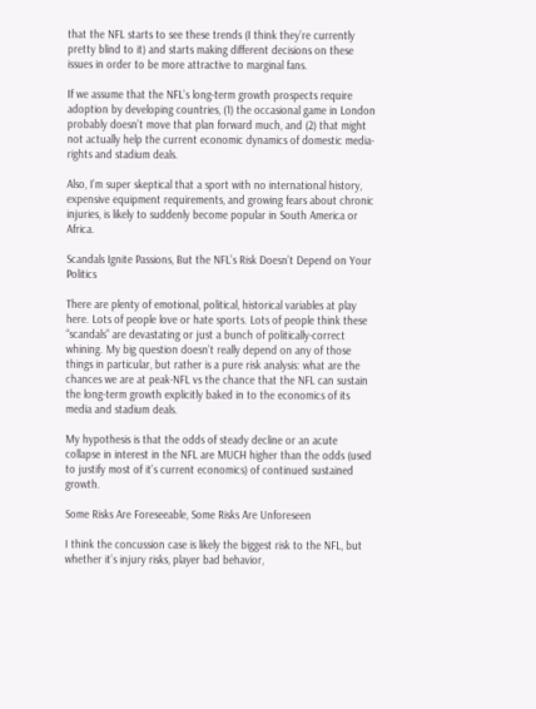that the NFL starts to see these trends (I think they’re currently pretty blind to it) and starts making different decisions on these issues in order to be more attractive to marginal fans.

If we assume that the NFL’s long-term growth prospects require adoption by developing countries, (1) the occasional game in London probably doesn’t move that plan forward much, and (2) that might not actually help the current economic dynamics of domestic media-rights and stadium deals.

Also, I’m super skeptical that a sport with no international history, expensive equipment requirements, and growing fears about chronic injuries, is likely to suddenly become popular in South America or Africa.

Scandals Ignite Passions, But the NFL’s Risk Doesn’t Depend on Your Politics

There are plenty of emotional, political, historical variables at play here. Lots of people love or hate sports. Lots of people think these “scandals” are devastating or just a bunch of politically-correct whining. My big question doesn’t really depend on any of those things in particular, but rather is a pure risk analysis: what are the chances we are at peak-NFL vs the chance that the NFL can sustain the long-term growth explicitly baked in to the economics of its media and stadium deals.

My hypothesis is that the odds of steady decline or an acute collapse in interest in the NFL are MUCH higher than the odds (used to justify most of it’s current economics) of continued sustained growth.

Some Risks Are Foreseeable, Some Risks Are Unforeseen

I think the concussion case is likely the biggest risk to the NFL, but whether it’s injury risks, player bad behavior,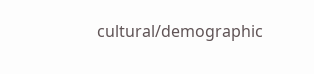cultural/demographic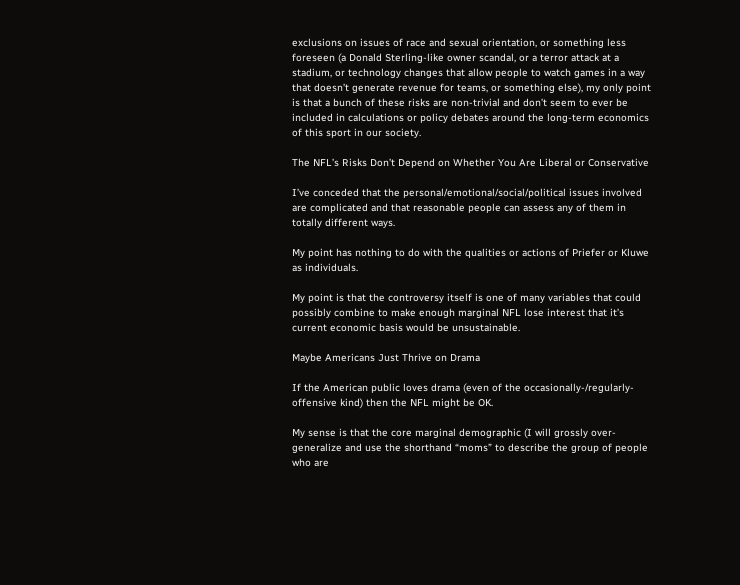exclusions on issues of race and sexual orientation, or something less foreseen (a Donald Sterling-like owner scandal, or a terror attack at a stadium, or technology changes that allow people to watch games in a way that doesn’t generate revenue for teams, or something else), my only point is that a bunch of these risks are non-trivial and don’t seem to ever be included in calculations or policy debates around the long-term economics of this sport in our society.

The NFL’s Risks Don’t Depend on Whether You Are Liberal or Conservative

I’ve conceded that the personal/emotional/social/political issues involved are complicated and that reasonable people can assess any of them in totally different ways.

My point has nothing to do with the qualities or actions of Priefer or Kluwe as individuals.

My point is that the controversy itself is one of many variables that could possibly combine to make enough marginal NFL lose interest that it’s current economic basis would be unsustainable.

Maybe Americans Just Thrive on Drama

If the American public loves drama (even of the occasionally-/regularly-offensive kind) then the NFL might be OK.

My sense is that the core marginal demographic (I will grossly over-generalize and use the shorthand “moms” to describe the group of people who are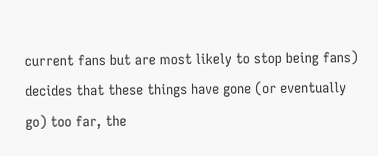current fans but are most likely to stop being fans) decides that these things have gone (or eventually go) too far, the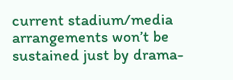current stadium/media arrangements won’t be sustained just by drama-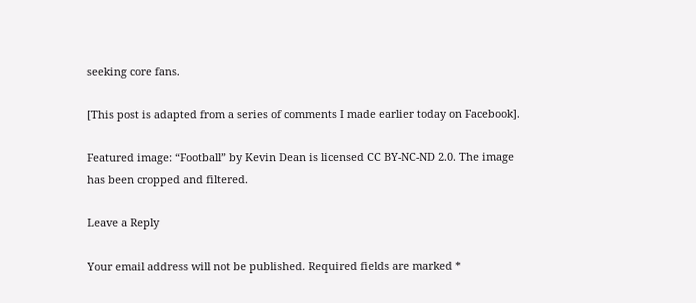seeking core fans.

[This post is adapted from a series of comments I made earlier today on Facebook].

Featured image: “Football” by Kevin Dean is licensed CC BY-NC-ND 2.0. The image has been cropped and filtered.

Leave a Reply

Your email address will not be published. Required fields are marked *